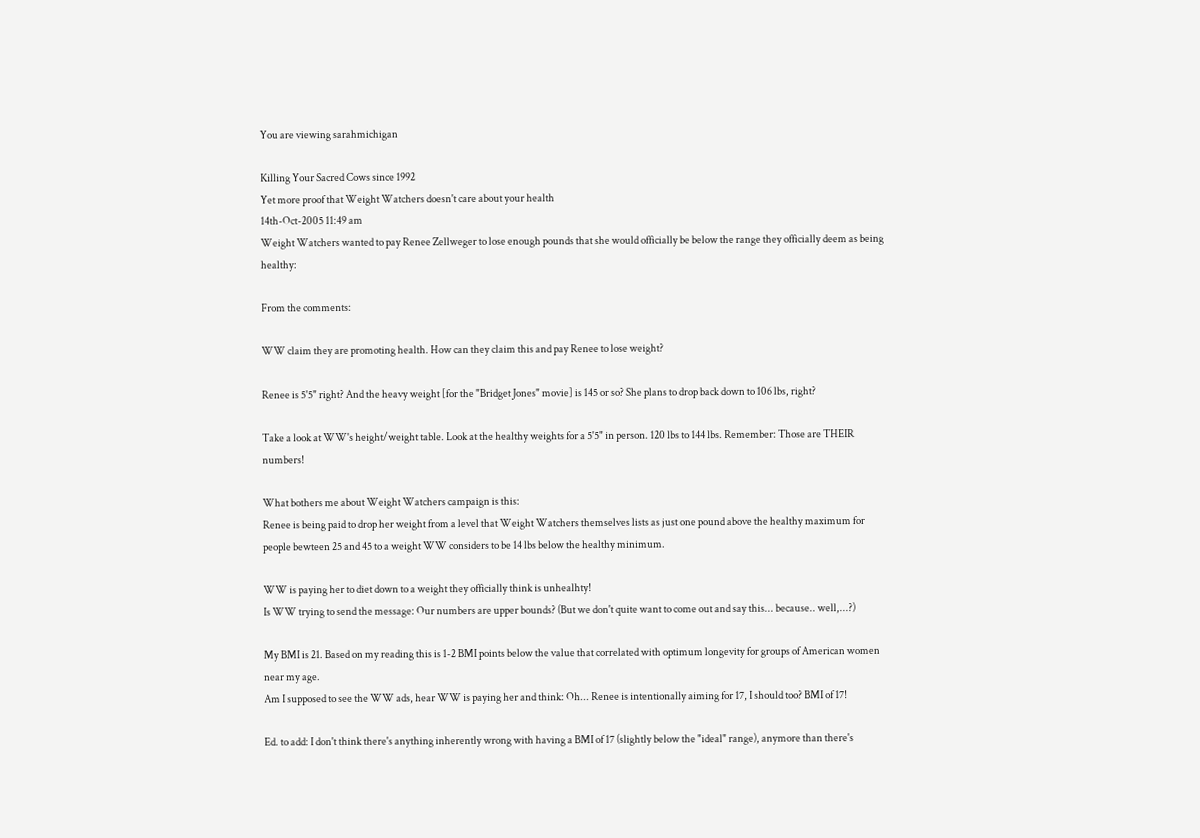You are viewing sarahmichigan

Killing Your Sacred Cows since 1992
Yet more proof that Weight Watchers doesn't care about your health
14th-Oct-2005 11:49 am
Weight Watchers wanted to pay Renee Zellweger to lose enough pounds that she would officially be below the range they officially deem as being healthy:

From the comments:

WW claim they are promoting health. How can they claim this and pay Renee to lose weight?

Renee is 5'5" right? And the heavy weight [for the "Bridget Jones" movie] is 145 or so? She plans to drop back down to 106 lbs, right?

Take a look at WW's height/weight table. Look at the healthy weights for a 5'5" in person. 120 lbs to 144 lbs. Remember: Those are THEIR numbers!

What bothers me about Weight Watchers campaign is this:
Renee is being paid to drop her weight from a level that Weight Watchers themselves lists as just one pound above the healthy maximum for people bewteen 25 and 45 to a weight WW considers to be 14 lbs below the healthy minimum.

WW is paying her to diet down to a weight they officially think is unhealhty!
Is WW trying to send the message: Our numbers are upper bounds? (But we don't quite want to come out and say this... because.. well,...?)

My BMI is 21. Based on my reading this is 1-2 BMI points below the value that correlated with optimum longevity for groups of American women near my age.
Am I supposed to see the WW ads, hear WW is paying her and think: Oh... Renee is intentionally aiming for 17, I should too? BMI of 17!

Ed. to add: I don't think there's anything inherently wrong with having a BMI of 17 (slightly below the "ideal" range), anymore than there's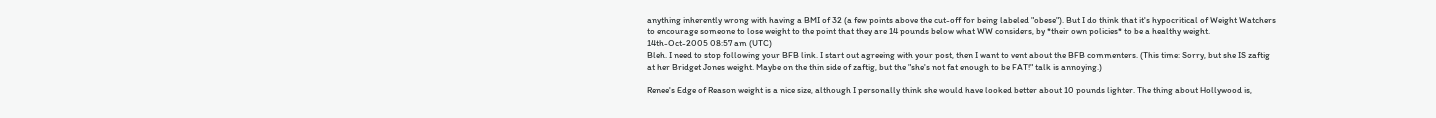anything inherently wrong with having a BMI of 32 (a few points above the cut-off for being labeled "obese"). But I do think that it's hypocritical of Weight Watchers to encourage someone to lose weight to the point that they are 14 pounds below what WW considers, by *their own policies* to be a healthy weight.
14th-Oct-2005 08:57 am (UTC)
Bleh. I need to stop following your BFB link. I start out agreeing with your post, then I want to vent about the BFB commenters. (This time: Sorry, but she IS zaftig at her Bridget Jones weight. Maybe on the thin side of zaftig, but the "she's not fat enough to be FAT!" talk is annoying.)

Renee's Edge of Reason weight is a nice size, although I personally think she would have looked better about 10 pounds lighter. The thing about Hollywood is,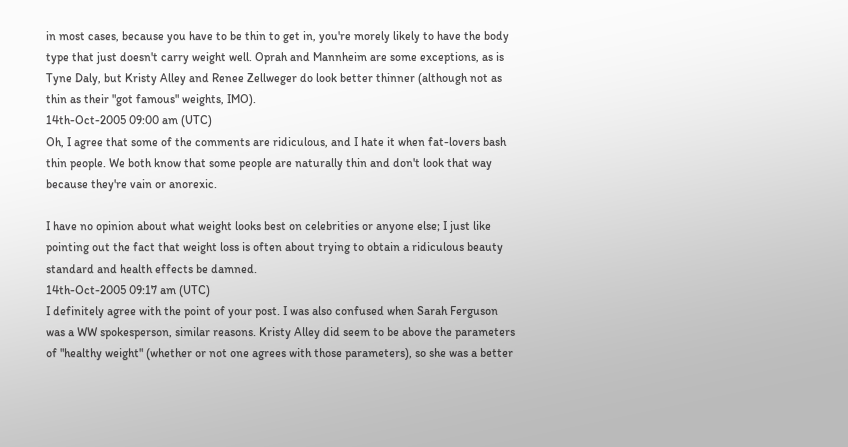in most cases, because you have to be thin to get in, you're morely likely to have the body type that just doesn't carry weight well. Oprah and Mannheim are some exceptions, as is Tyne Daly, but Kristy Alley and Renee Zellweger do look better thinner (although not as thin as their "got famous" weights, IMO).
14th-Oct-2005 09:00 am (UTC)
Oh, I agree that some of the comments are ridiculous, and I hate it when fat-lovers bash thin people. We both know that some people are naturally thin and don't look that way because they're vain or anorexic.

I have no opinion about what weight looks best on celebrities or anyone else; I just like pointing out the fact that weight loss is often about trying to obtain a ridiculous beauty standard and health effects be damned.
14th-Oct-2005 09:17 am (UTC)
I definitely agree with the point of your post. I was also confused when Sarah Ferguson was a WW spokesperson, similar reasons. Kristy Alley did seem to be above the parameters of "healthy weight" (whether or not one agrees with those parameters), so she was a better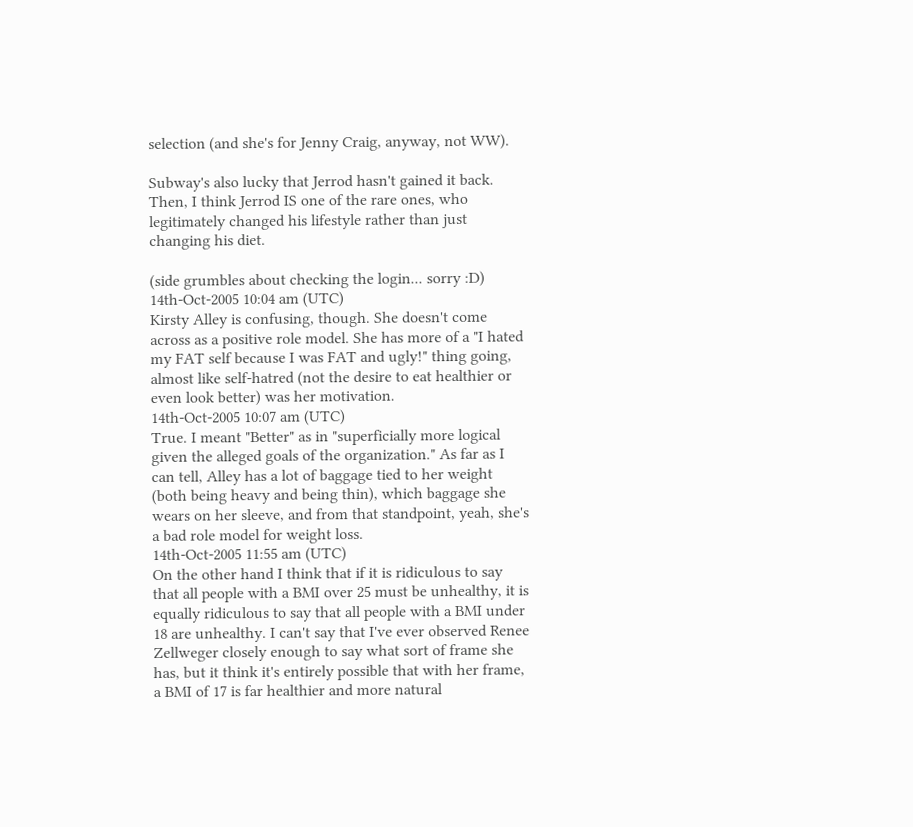selection (and she's for Jenny Craig, anyway, not WW).

Subway's also lucky that Jerrod hasn't gained it back. Then, I think Jerrod IS one of the rare ones, who legitimately changed his lifestyle rather than just changing his diet.

(side grumbles about checking the login... sorry :D)
14th-Oct-2005 10:04 am (UTC)
Kirsty Alley is confusing, though. She doesn't come across as a positive role model. She has more of a "I hated my FAT self because I was FAT and ugly!" thing going, almost like self-hatred (not the desire to eat healthier or even look better) was her motivation.
14th-Oct-2005 10:07 am (UTC)
True. I meant "Better" as in "superficially more logical given the alleged goals of the organization." As far as I can tell, Alley has a lot of baggage tied to her weight (both being heavy and being thin), which baggage she wears on her sleeve, and from that standpoint, yeah, she's a bad role model for weight loss.
14th-Oct-2005 11:55 am (UTC)
On the other hand I think that if it is ridiculous to say that all people with a BMI over 25 must be unhealthy, it is equally ridiculous to say that all people with a BMI under 18 are unhealthy. I can't say that I've ever observed Renee Zellweger closely enough to say what sort of frame she has, but it think it's entirely possible that with her frame, a BMI of 17 is far healthier and more natural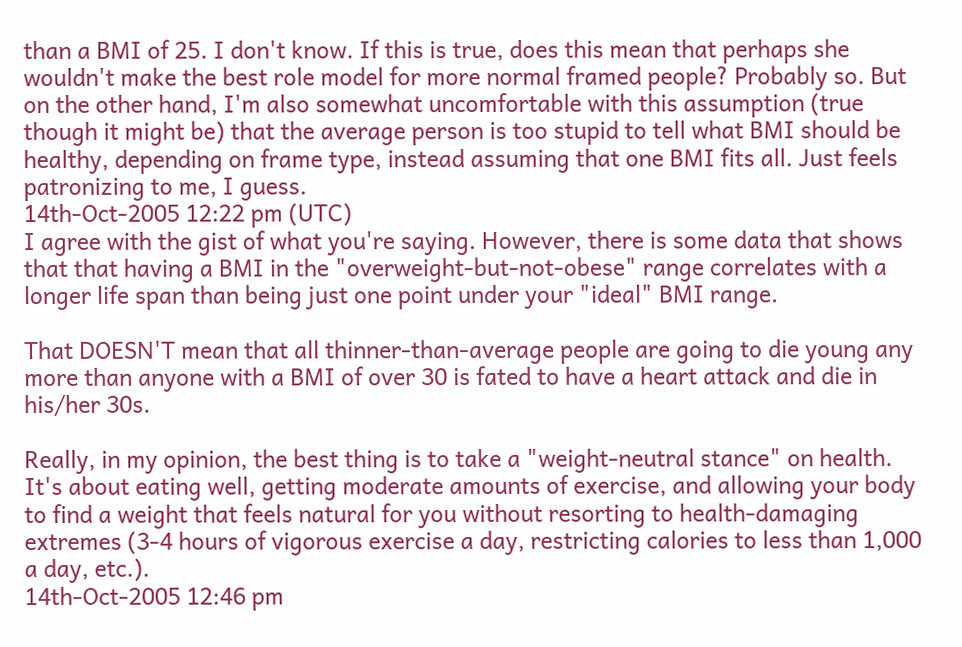than a BMI of 25. I don't know. If this is true, does this mean that perhaps she wouldn't make the best role model for more normal framed people? Probably so. But on the other hand, I'm also somewhat uncomfortable with this assumption (true though it might be) that the average person is too stupid to tell what BMI should be healthy, depending on frame type, instead assuming that one BMI fits all. Just feels patronizing to me, I guess.
14th-Oct-2005 12:22 pm (UTC)
I agree with the gist of what you're saying. However, there is some data that shows that that having a BMI in the "overweight-but-not-obese" range correlates with a longer life span than being just one point under your "ideal" BMI range.

That DOESN'T mean that all thinner-than-average people are going to die young any more than anyone with a BMI of over 30 is fated to have a heart attack and die in his/her 30s.

Really, in my opinion, the best thing is to take a "weight-neutral stance" on health. It's about eating well, getting moderate amounts of exercise, and allowing your body to find a weight that feels natural for you without resorting to health-damaging extremes (3-4 hours of vigorous exercise a day, restricting calories to less than 1,000 a day, etc.).
14th-Oct-2005 12:46 pm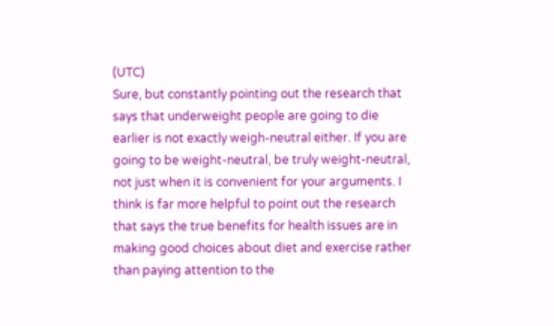(UTC)
Sure, but constantly pointing out the research that says that underweight people are going to die earlier is not exactly weigh-neutral either. If you are going to be weight-neutral, be truly weight-neutral, not just when it is convenient for your arguments. I think is far more helpful to point out the research that says the true benefits for health issues are in making good choices about diet and exercise rather than paying attention to the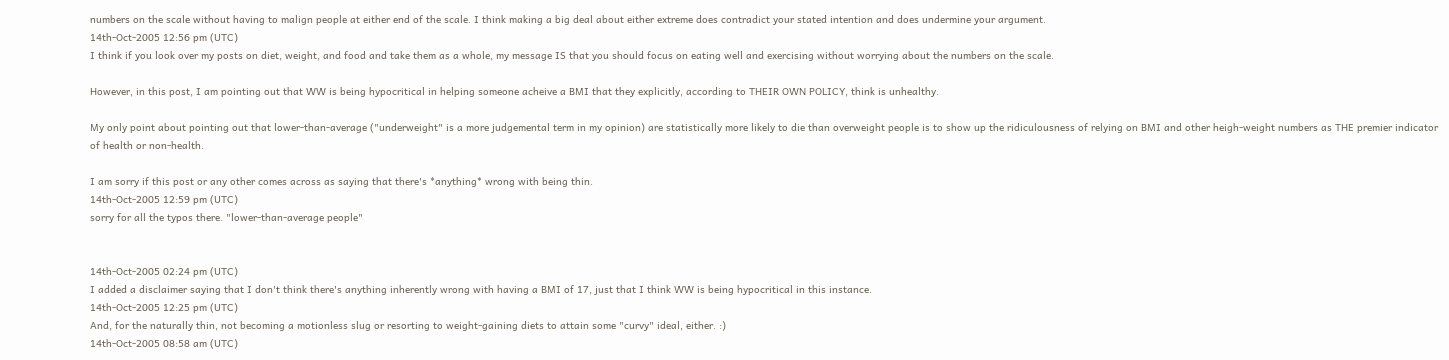numbers on the scale without having to malign people at either end of the scale. I think making a big deal about either extreme does contradict your stated intention and does undermine your argument.
14th-Oct-2005 12:56 pm (UTC)
I think if you look over my posts on diet, weight, and food and take them as a whole, my message IS that you should focus on eating well and exercising without worrying about the numbers on the scale.

However, in this post, I am pointing out that WW is being hypocritical in helping someone acheive a BMI that they explicitly, according to THEIR OWN POLICY, think is unhealthy.

My only point about pointing out that lower-than-average ("underweight" is a more judgemental term in my opinion) are statistically more likely to die than overweight people is to show up the ridiculousness of relying on BMI and other heigh-weight numbers as THE premier indicator of health or non-health.

I am sorry if this post or any other comes across as saying that there's *anything* wrong with being thin.
14th-Oct-2005 12:59 pm (UTC)
sorry for all the typos there. "lower-than-average people"


14th-Oct-2005 02:24 pm (UTC)
I added a disclaimer saying that I don't think there's anything inherently wrong with having a BMI of 17, just that I think WW is being hypocritical in this instance.
14th-Oct-2005 12:25 pm (UTC)
And, for the naturally thin, not becoming a motionless slug or resorting to weight-gaining diets to attain some "curvy" ideal, either. :)
14th-Oct-2005 08:58 am (UTC)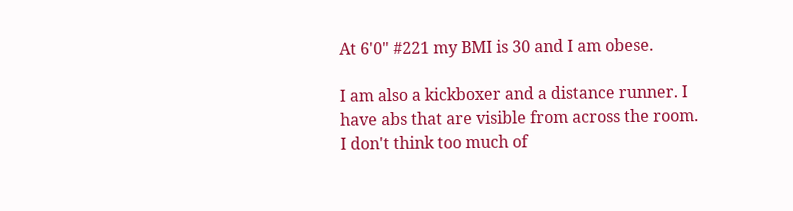At 6'0" #221 my BMI is 30 and I am obese.

I am also a kickboxer and a distance runner. I have abs that are visible from across the room. I don't think too much of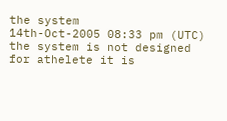the system
14th-Oct-2005 08:33 pm (UTC)
the system is not designed for athelete it is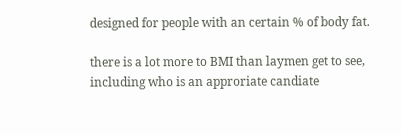designed for people with an certain % of body fat.

there is a lot more to BMI than laymen get to see, including who is an approriate candiate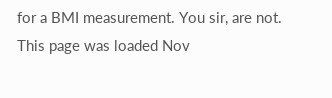for a BMI measurement. You sir, are not.
This page was loaded Nov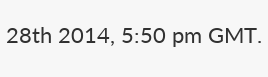28th 2014, 5:50 pm GMT.